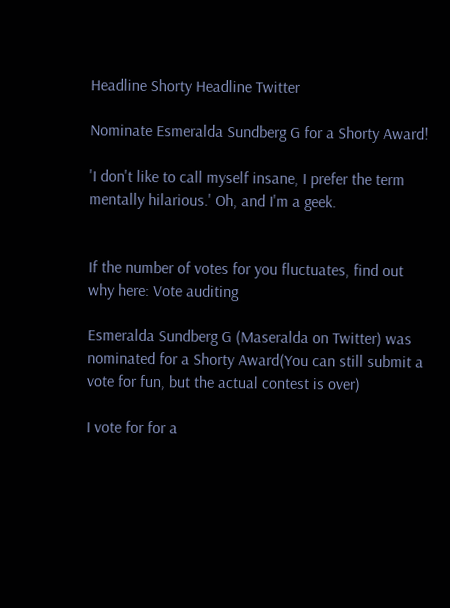Headline Shorty Headline Twitter

Nominate Esmeralda Sundberg G for a Shorty Award!

'I don't like to call myself insane, I prefer the term mentally hilarious.' Oh, and I'm a geek.


If the number of votes for you fluctuates, find out why here: Vote auditing

Esmeralda Sundberg G (Maseralda on Twitter) was nominated for a Shorty Award(You can still submit a vote for fun, but the actual contest is over)

I vote for for a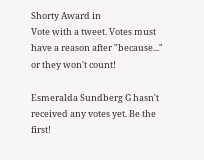Shorty Award in
Vote with a tweet. Votes must have a reason after "because..." or they won't count!

Esmeralda Sundberg G hasn't received any votes yet. Be the first!